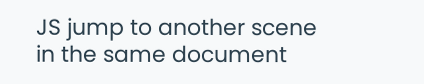JS jump to another scene in the same document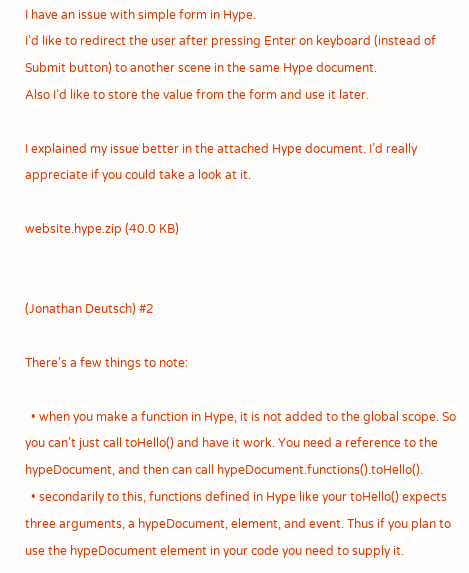I have an issue with simple form in Hype.
I’d like to redirect the user after pressing Enter on keyboard (instead of Submit button) to another scene in the same Hype document.
Also I’d like to store the value from the form and use it later.

I explained my issue better in the attached Hype document. I’d really appreciate if you could take a look at it.

website.hype.zip (40.0 KB)


(Jonathan Deutsch) #2

There’s a few things to note:

  • when you make a function in Hype, it is not added to the global scope. So you can’t just call toHello() and have it work. You need a reference to the hypeDocument, and then can call hypeDocument.functions().toHello().
  • secondarily to this, functions defined in Hype like your toHello() expects three arguments, a hypeDocument, element, and event. Thus if you plan to use the hypeDocument element in your code you need to supply it.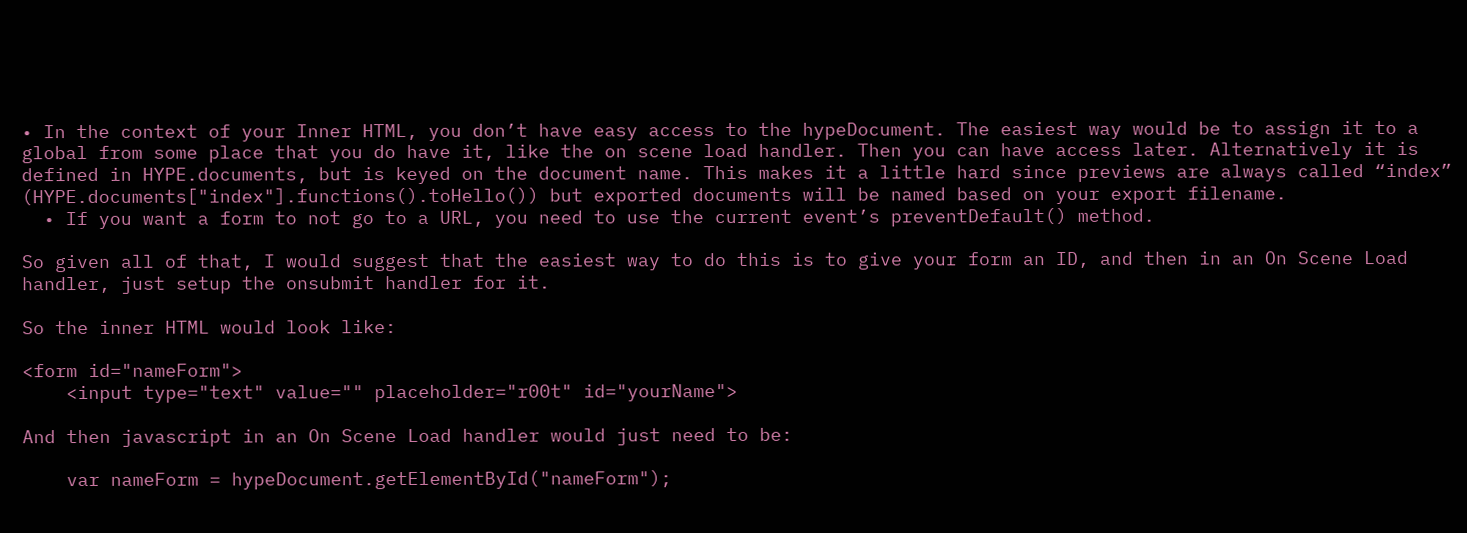• In the context of your Inner HTML, you don’t have easy access to the hypeDocument. The easiest way would be to assign it to a global from some place that you do have it, like the on scene load handler. Then you can have access later. Alternatively it is defined in HYPE.documents, but is keyed on the document name. This makes it a little hard since previews are always called “index” (HYPE.documents["index"].functions().toHello()) but exported documents will be named based on your export filename.
  • If you want a form to not go to a URL, you need to use the current event’s preventDefault() method.

So given all of that, I would suggest that the easiest way to do this is to give your form an ID, and then in an On Scene Load handler, just setup the onsubmit handler for it.

So the inner HTML would look like:

<form id="nameForm">
    <input type="text" value="" placeholder="r00t" id="yourName">

And then javascript in an On Scene Load handler would just need to be:

    var nameForm = hypeDocument.getElementById("nameForm");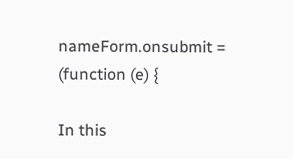nameForm.onsubmit = (function (e) {

In this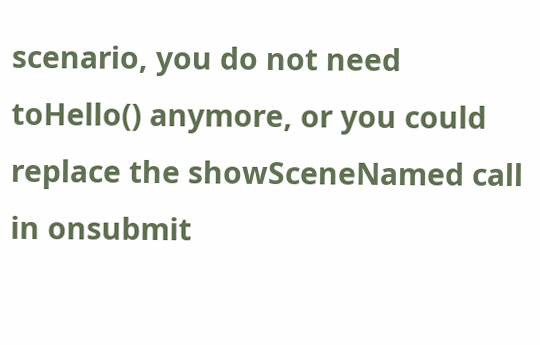scenario, you do not need toHello() anymore, or you could replace the showSceneNamed call in onsubmit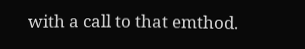with a call to that emthod.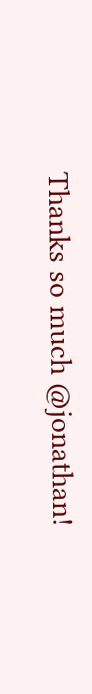Thanks so much @jonathan!